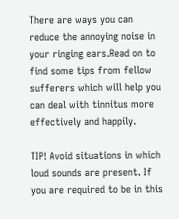There are ways you can reduce the annoying noise in your ringing ears.Read on to find some tips from fellow sufferers which will help you can deal with tinnitus more effectively and happily.

TIP! Avoid situations in which loud sounds are present. If you are required to be in this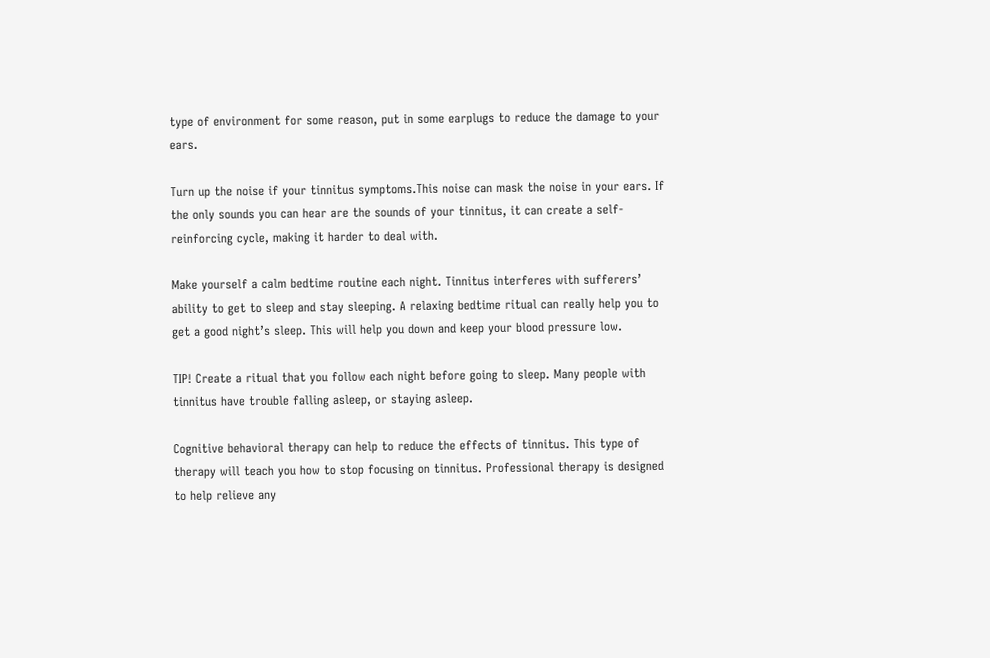type of environment for some reason, put in some earplugs to reduce the damage to your ears.

Turn up the noise if your tinnitus symptoms.This noise can mask the noise in your ears. If the only sounds you can hear are the sounds of your tinnitus, it can create a self-reinforcing cycle, making it harder to deal with.

Make yourself a calm bedtime routine each night. Tinnitus interferes with sufferers’ ability to get to sleep and stay sleeping. A relaxing bedtime ritual can really help you to get a good night’s sleep. This will help you down and keep your blood pressure low.

TIP! Create a ritual that you follow each night before going to sleep. Many people with tinnitus have trouble falling asleep, or staying asleep.

Cognitive behavioral therapy can help to reduce the effects of tinnitus. This type of therapy will teach you how to stop focusing on tinnitus. Professional therapy is designed to help relieve any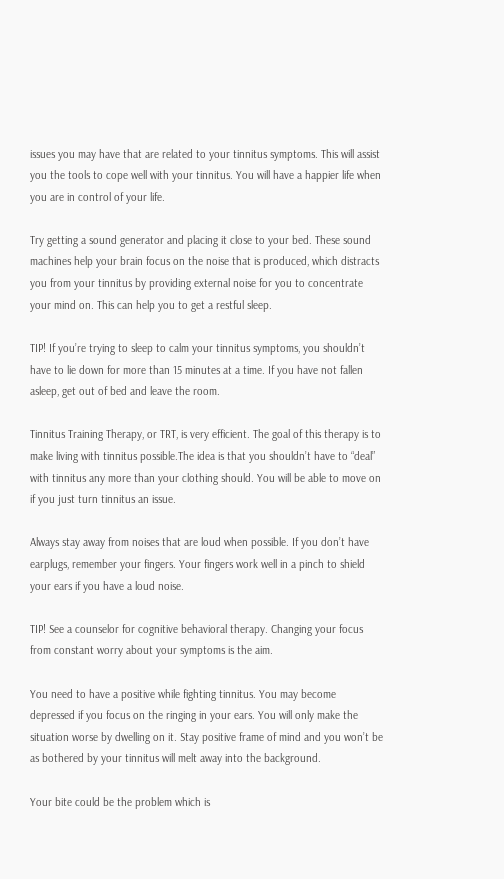issues you may have that are related to your tinnitus symptoms. This will assist you the tools to cope well with your tinnitus. You will have a happier life when you are in control of your life.

Try getting a sound generator and placing it close to your bed. These sound machines help your brain focus on the noise that is produced, which distracts you from your tinnitus by providing external noise for you to concentrate your mind on. This can help you to get a restful sleep.

TIP! If you’re trying to sleep to calm your tinnitus symptoms, you shouldn’t have to lie down for more than 15 minutes at a time. If you have not fallen asleep, get out of bed and leave the room.

Tinnitus Training Therapy, or TRT, is very efficient. The goal of this therapy is to make living with tinnitus possible.The idea is that you shouldn’t have to “deal” with tinnitus any more than your clothing should. You will be able to move on if you just turn tinnitus an issue.

Always stay away from noises that are loud when possible. If you don’t have earplugs, remember your fingers. Your fingers work well in a pinch to shield your ears if you have a loud noise.

TIP! See a counselor for cognitive behavioral therapy. Changing your focus from constant worry about your symptoms is the aim.

You need to have a positive while fighting tinnitus. You may become depressed if you focus on the ringing in your ears. You will only make the situation worse by dwelling on it. Stay positive frame of mind and you won’t be as bothered by your tinnitus will melt away into the background.

Your bite could be the problem which is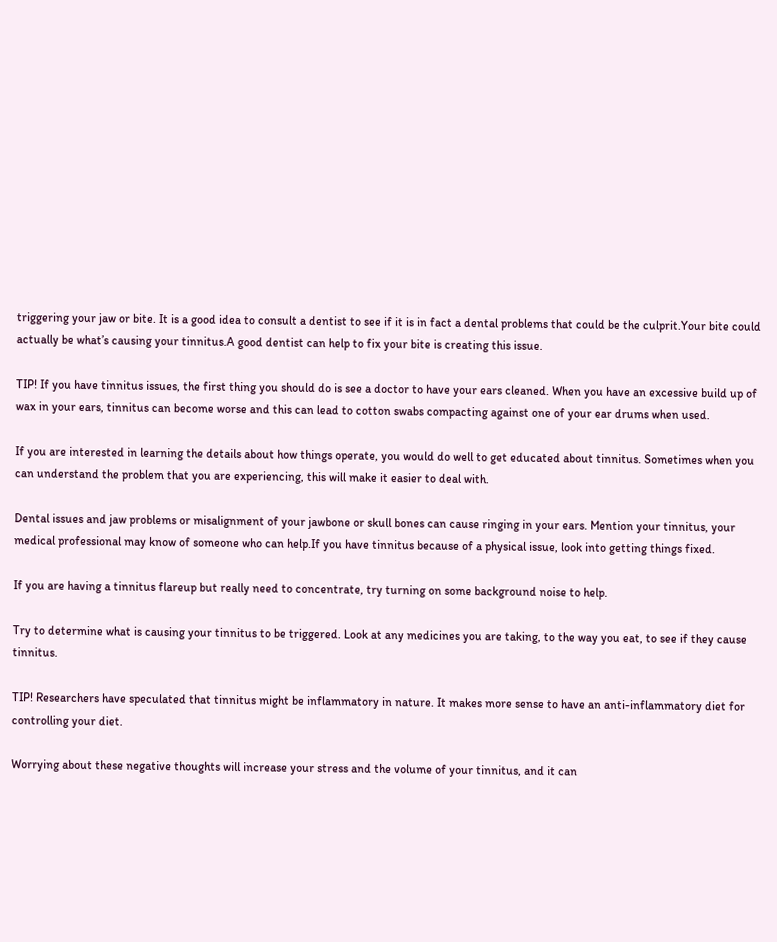triggering your jaw or bite. It is a good idea to consult a dentist to see if it is in fact a dental problems that could be the culprit.Your bite could actually be what’s causing your tinnitus.A good dentist can help to fix your bite is creating this issue.

TIP! If you have tinnitus issues, the first thing you should do is see a doctor to have your ears cleaned. When you have an excessive build up of wax in your ears, tinnitus can become worse and this can lead to cotton swabs compacting against one of your ear drums when used.

If you are interested in learning the details about how things operate, you would do well to get educated about tinnitus. Sometimes when you can understand the problem that you are experiencing, this will make it easier to deal with.

Dental issues and jaw problems or misalignment of your jawbone or skull bones can cause ringing in your ears. Mention your tinnitus, your medical professional may know of someone who can help.If you have tinnitus because of a physical issue, look into getting things fixed.

If you are having a tinnitus flareup but really need to concentrate, try turning on some background noise to help.

Try to determine what is causing your tinnitus to be triggered. Look at any medicines you are taking, to the way you eat, to see if they cause tinnitus.

TIP! Researchers have speculated that tinnitus might be inflammatory in nature. It makes more sense to have an anti-inflammatory diet for controlling your diet.

Worrying about these negative thoughts will increase your stress and the volume of your tinnitus, and it can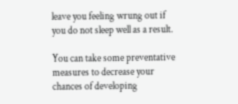leave you feeling wrung out if you do not sleep well as a result.

You can take some preventative measures to decrease your chances of developing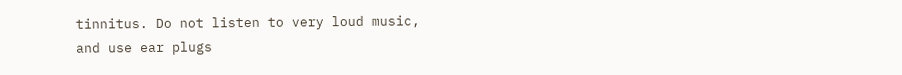tinnitus. Do not listen to very loud music, and use ear plugs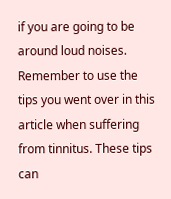if you are going to be around loud noises. Remember to use the tips you went over in this article when suffering from tinnitus. These tips can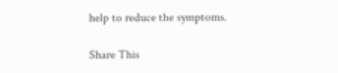help to reduce the symptoms.

Share This